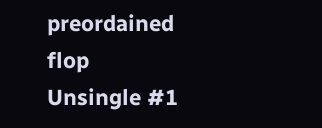preordained flop
Unsingle #1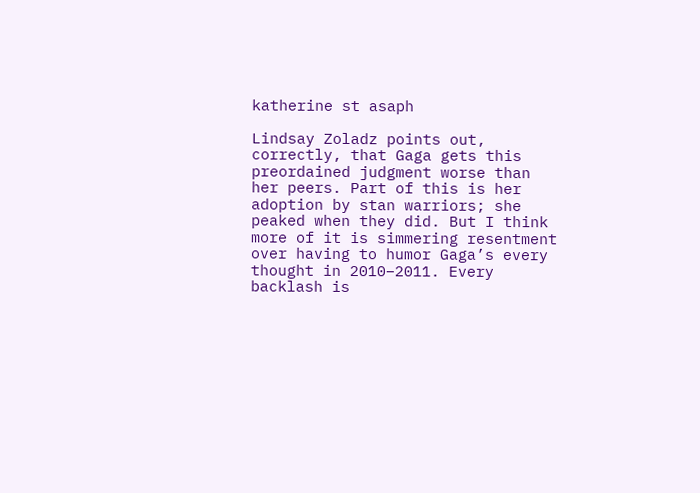katherine st asaph

Lindsay Zoladz points out, correctly, that Gaga gets this preordained judgment worse than her peers. Part of this is her adoption by stan warriors; she peaked when they did. But I think more of it is simmering resentment over having to humor Gaga’s every thought in 2010–2011. Every backlash is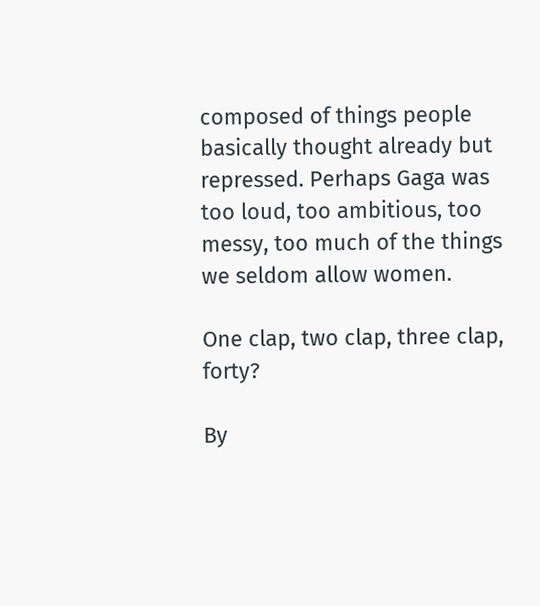composed of things people basically thought already but repressed. Perhaps Gaga was too loud, too ambitious, too messy, too much of the things we seldom allow women.

One clap, two clap, three clap, forty?

By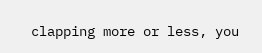clapping more or less, you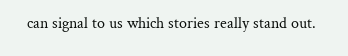can signal to us which stories really stand out.